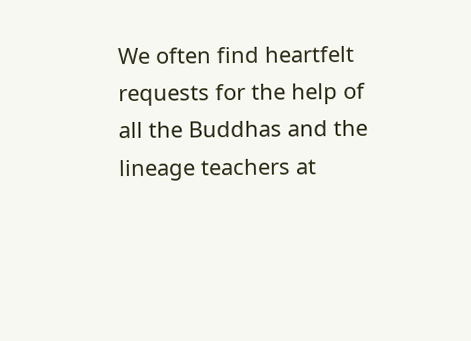We often find heartfelt requests for the help of all the Buddhas and the lineage teachers at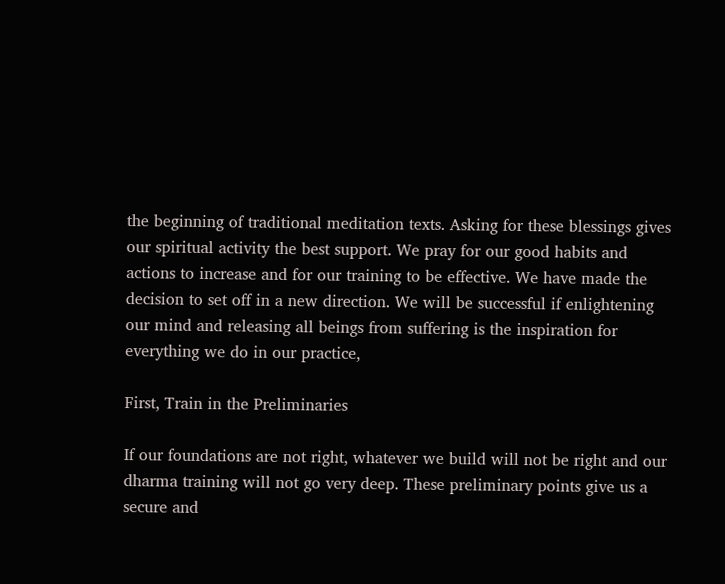the beginning of traditional meditation texts. Asking for these blessings gives our spiritual activity the best support. We pray for our good habits and actions to increase and for our training to be effective. We have made the decision to set off in a new direction. We will be successful if enlightening our mind and releasing all beings from suffering is the inspiration for everything we do in our practice,

First, Train in the Preliminaries

If our foundations are not right, whatever we build will not be right and our dharma training will not go very deep. These preliminary points give us a secure and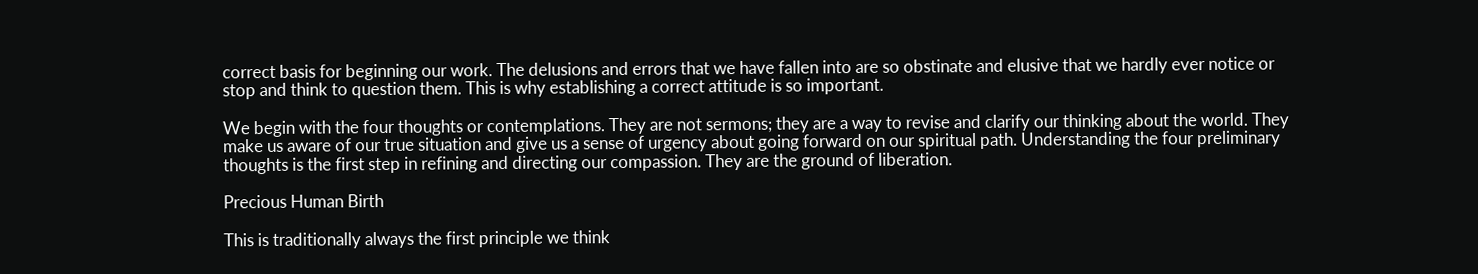correct basis for beginning our work. The delusions and errors that we have fallen into are so obstinate and elusive that we hardly ever notice or stop and think to question them. This is why establishing a correct attitude is so important.

We begin with the four thoughts or contemplations. They are not sermons; they are a way to revise and clarify our thinking about the world. They make us aware of our true situation and give us a sense of urgency about going forward on our spiritual path. Understanding the four preliminary thoughts is the first step in refining and directing our compassion. They are the ground of liberation.

Precious Human Birth

This is traditionally always the first principle we think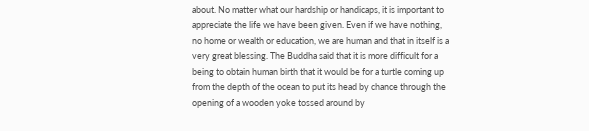about. No matter what our hardship or handicaps, it is important to appreciate the life we have been given. Even if we have nothing, no home or wealth or education, we are human and that in itself is a very great blessing. The Buddha said that it is more difficult for a being to obtain human birth that it would be for a turtle coming up from the depth of the ocean to put its head by chance through the opening of a wooden yoke tossed around by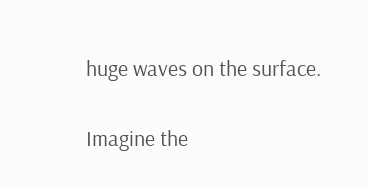huge waves on the surface.

Imagine the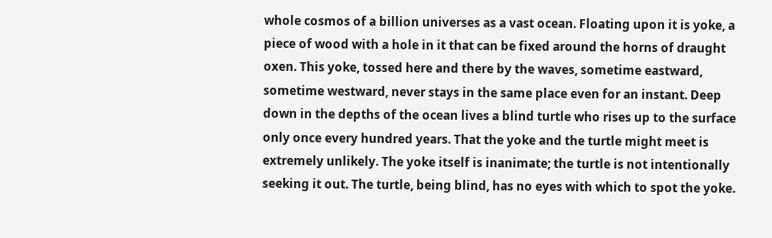whole cosmos of a billion universes as a vast ocean. Floating upon it is yoke, a piece of wood with a hole in it that can be fixed around the horns of draught oxen. This yoke, tossed here and there by the waves, sometime eastward, sometime westward, never stays in the same place even for an instant. Deep down in the depths of the ocean lives a blind turtle who rises up to the surface only once every hundred years. That the yoke and the turtle might meet is extremely unlikely. The yoke itself is inanimate; the turtle is not intentionally seeking it out. The turtle, being blind, has no eyes with which to spot the yoke.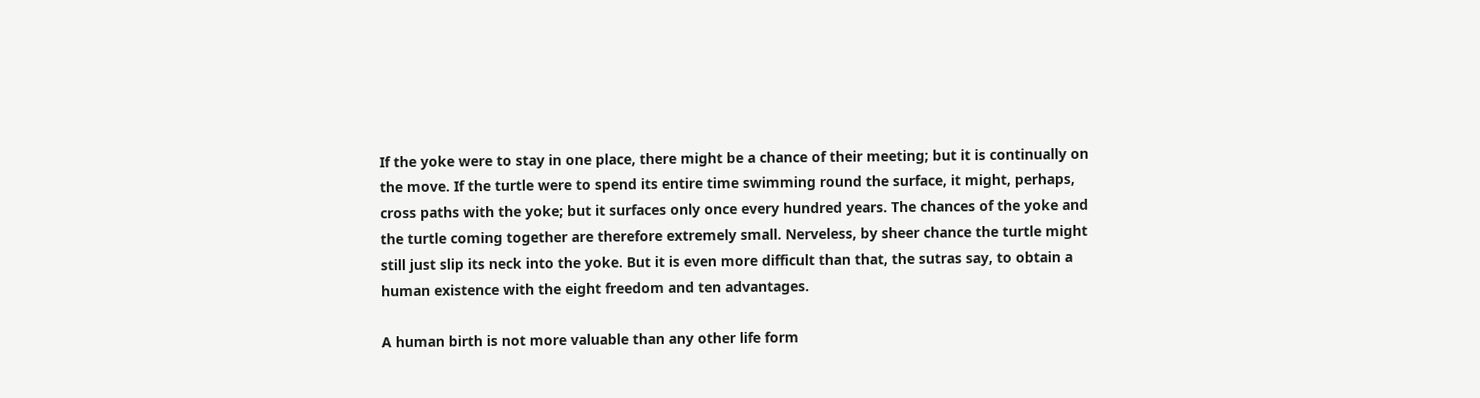If the yoke were to stay in one place, there might be a chance of their meeting; but it is continually on the move. If the turtle were to spend its entire time swimming round the surface, it might, perhaps, cross paths with the yoke; but it surfaces only once every hundred years. The chances of the yoke and the turtle coming together are therefore extremely small. Nerveless, by sheer chance the turtle might still just slip its neck into the yoke. But it is even more difficult than that, the sutras say, to obtain a human existence with the eight freedom and ten advantages.

A human birth is not more valuable than any other life form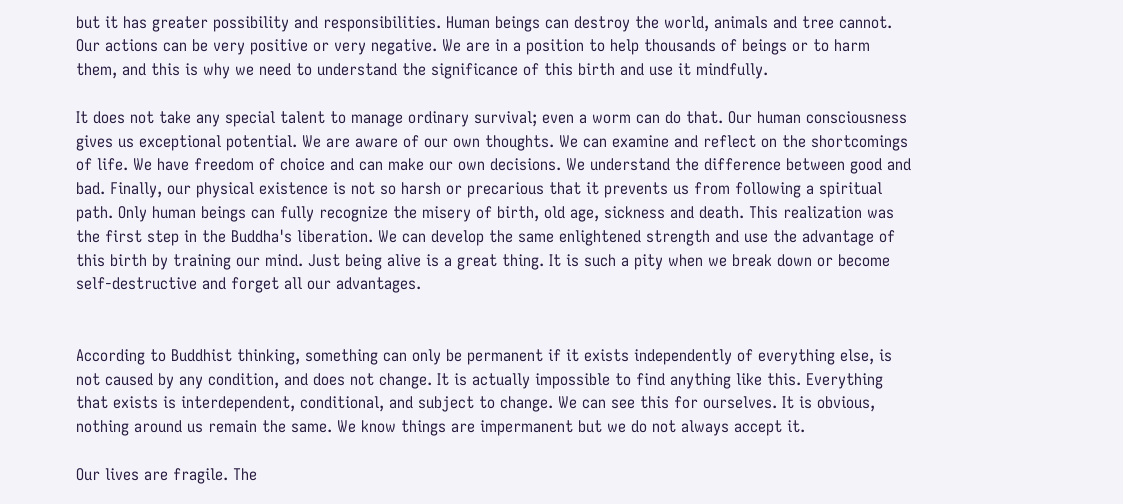but it has greater possibility and responsibilities. Human beings can destroy the world, animals and tree cannot. Our actions can be very positive or very negative. We are in a position to help thousands of beings or to harm them, and this is why we need to understand the significance of this birth and use it mindfully.

It does not take any special talent to manage ordinary survival; even a worm can do that. Our human consciousness gives us exceptional potential. We are aware of our own thoughts. We can examine and reflect on the shortcomings of life. We have freedom of choice and can make our own decisions. We understand the difference between good and bad. Finally, our physical existence is not so harsh or precarious that it prevents us from following a spiritual path. Only human beings can fully recognize the misery of birth, old age, sickness and death. This realization was the first step in the Buddha's liberation. We can develop the same enlightened strength and use the advantage of this birth by training our mind. Just being alive is a great thing. It is such a pity when we break down or become self-destructive and forget all our advantages.


According to Buddhist thinking, something can only be permanent if it exists independently of everything else, is not caused by any condition, and does not change. It is actually impossible to find anything like this. Everything that exists is interdependent, conditional, and subject to change. We can see this for ourselves. It is obvious, nothing around us remain the same. We know things are impermanent but we do not always accept it.

Our lives are fragile. The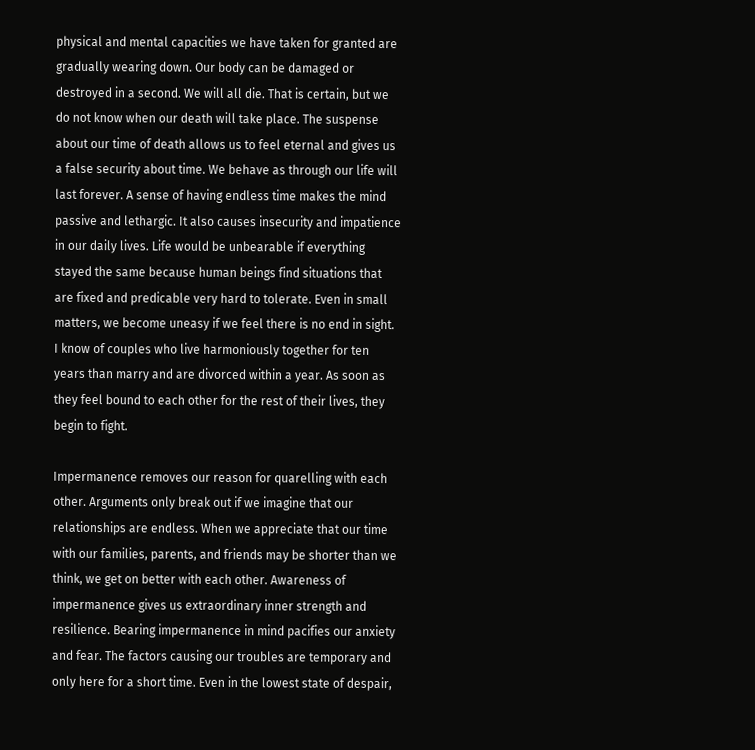physical and mental capacities we have taken for granted are gradually wearing down. Our body can be damaged or destroyed in a second. We will all die. That is certain, but we do not know when our death will take place. The suspense about our time of death allows us to feel eternal and gives us a false security about time. We behave as through our life will last forever. A sense of having endless time makes the mind passive and lethargic. It also causes insecurity and impatience in our daily lives. Life would be unbearable if everything stayed the same because human beings find situations that are fixed and predicable very hard to tolerate. Even in small matters, we become uneasy if we feel there is no end in sight. I know of couples who live harmoniously together for ten years than marry and are divorced within a year. As soon as they feel bound to each other for the rest of their lives, they begin to fight.

Impermanence removes our reason for quarelling with each other. Arguments only break out if we imagine that our relationships are endless. When we appreciate that our time with our families, parents, and friends may be shorter than we think, we get on better with each other. Awareness of impermanence gives us extraordinary inner strength and resilience. Bearing impermanence in mind pacifies our anxiety and fear. The factors causing our troubles are temporary and only here for a short time. Even in the lowest state of despair,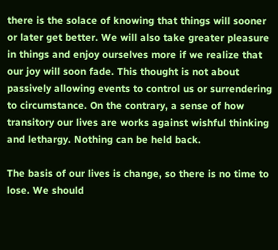there is the solace of knowing that things will sooner or later get better. We will also take greater pleasure in things and enjoy ourselves more if we realize that our joy will soon fade. This thought is not about passively allowing events to control us or surrendering to circumstance. On the contrary, a sense of how transitory our lives are works against wishful thinking and lethargy. Nothing can be held back.

The basis of our lives is change, so there is no time to lose. We should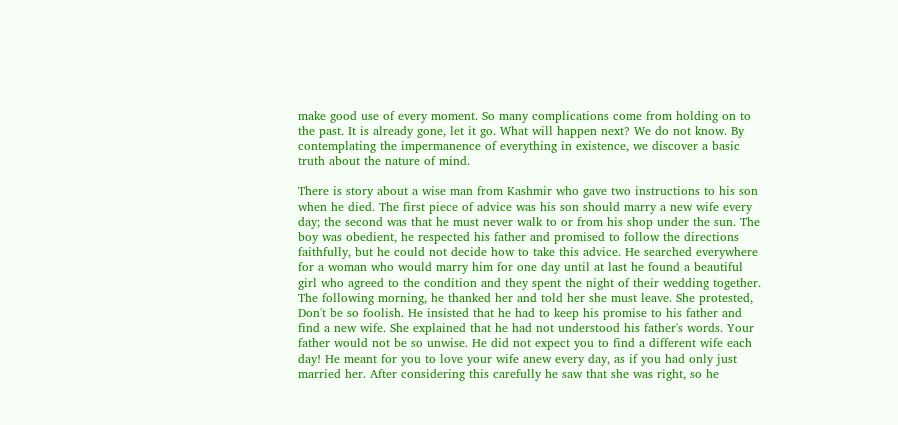make good use of every moment. So many complications come from holding on to the past. It is already gone, let it go. What will happen next? We do not know. By contemplating the impermanence of everything in existence, we discover a basic truth about the nature of mind.

There is story about a wise man from Kashmir who gave two instructions to his son when he died. The first piece of advice was his son should marry a new wife every day; the second was that he must never walk to or from his shop under the sun. The boy was obedient, he respected his father and promised to follow the directions faithfully, but he could not decide how to take this advice. He searched everywhere for a woman who would marry him for one day until at last he found a beautiful girl who agreed to the condition and they spent the night of their wedding together. The following morning, he thanked her and told her she must leave. She protested, Don't be so foolish. He insisted that he had to keep his promise to his father and find a new wife. She explained that he had not understood his father's words. Your father would not be so unwise. He did not expect you to find a different wife each day! He meant for you to love your wife anew every day, as if you had only just married her. After considering this carefully he saw that she was right, so he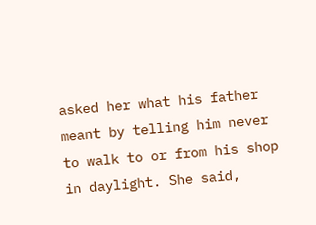asked her what his father meant by telling him never to walk to or from his shop in daylight. She said,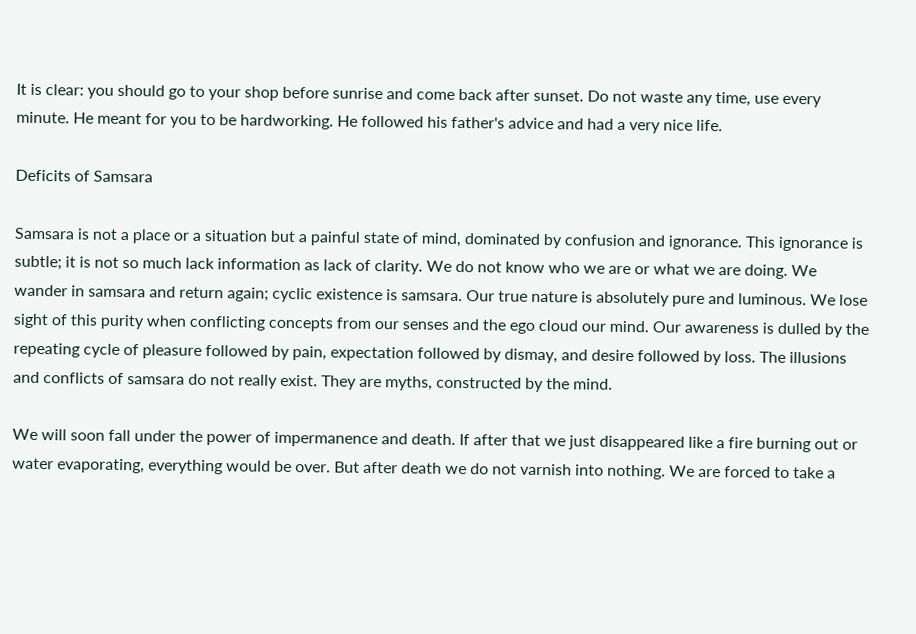It is clear: you should go to your shop before sunrise and come back after sunset. Do not waste any time, use every minute. He meant for you to be hardworking. He followed his father's advice and had a very nice life.

Deficits of Samsara

Samsara is not a place or a situation but a painful state of mind, dominated by confusion and ignorance. This ignorance is subtle; it is not so much lack information as lack of clarity. We do not know who we are or what we are doing. We wander in samsara and return again; cyclic existence is samsara. Our true nature is absolutely pure and luminous. We lose sight of this purity when conflicting concepts from our senses and the ego cloud our mind. Our awareness is dulled by the repeating cycle of pleasure followed by pain, expectation followed by dismay, and desire followed by loss. The illusions and conflicts of samsara do not really exist. They are myths, constructed by the mind.

We will soon fall under the power of impermanence and death. If after that we just disappeared like a fire burning out or water evaporating, everything would be over. But after death we do not varnish into nothing. We are forced to take a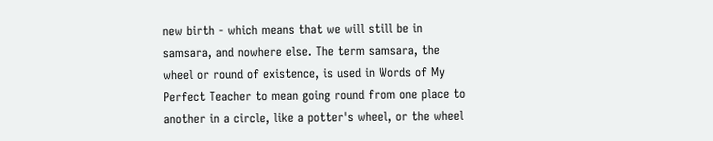new birth - which means that we will still be in samsara, and nowhere else. The term samsara, the wheel or round of existence, is used in Words of My Perfect Teacher to mean going round from one place to another in a circle, like a potter's wheel, or the wheel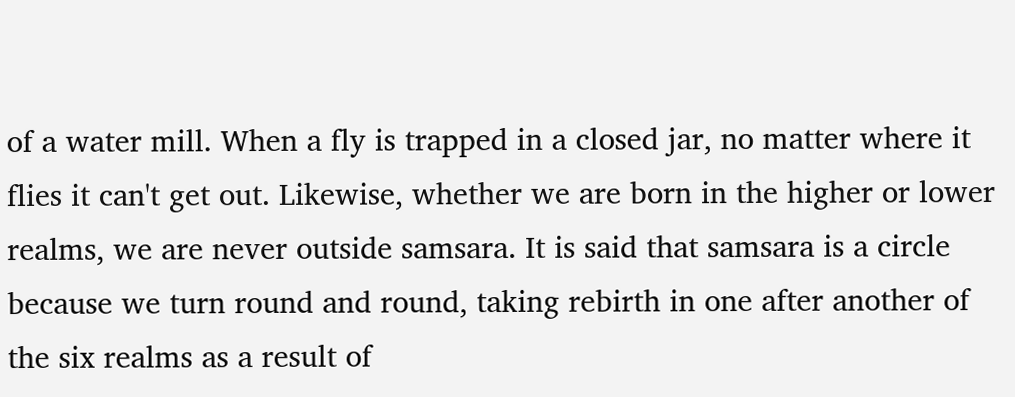of a water mill. When a fly is trapped in a closed jar, no matter where it flies it can't get out. Likewise, whether we are born in the higher or lower realms, we are never outside samsara. It is said that samsara is a circle because we turn round and round, taking rebirth in one after another of the six realms as a result of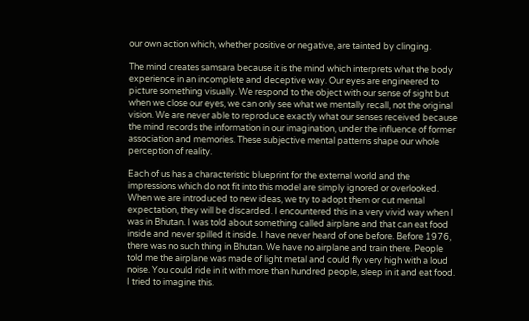our own action which, whether positive or negative, are tainted by clinging.

The mind creates samsara because it is the mind which interprets what the body experience in an incomplete and deceptive way. Our eyes are engineered to picture something visually. We respond to the object with our sense of sight but when we close our eyes, we can only see what we mentally recall, not the original vision. We are never able to reproduce exactly what our senses received because the mind records the information in our imagination, under the influence of former association and memories. These subjective mental patterns shape our whole perception of reality.

Each of us has a characteristic blueprint for the external world and the impressions which do not fit into this model are simply ignored or overlooked. When we are introduced to new ideas, we try to adopt them or cut mental expectation, they will be discarded. I encountered this in a very vivid way when I was in Bhutan. I was told about something called airplane and that can eat food inside and never spilled it inside. I have never heard of one before. Before 1976, there was no such thing in Bhutan. We have no airplane and train there. People told me the airplane was made of light metal and could fly very high with a loud noise. You could ride in it with more than hundred people, sleep in it and eat food. I tried to imagine this.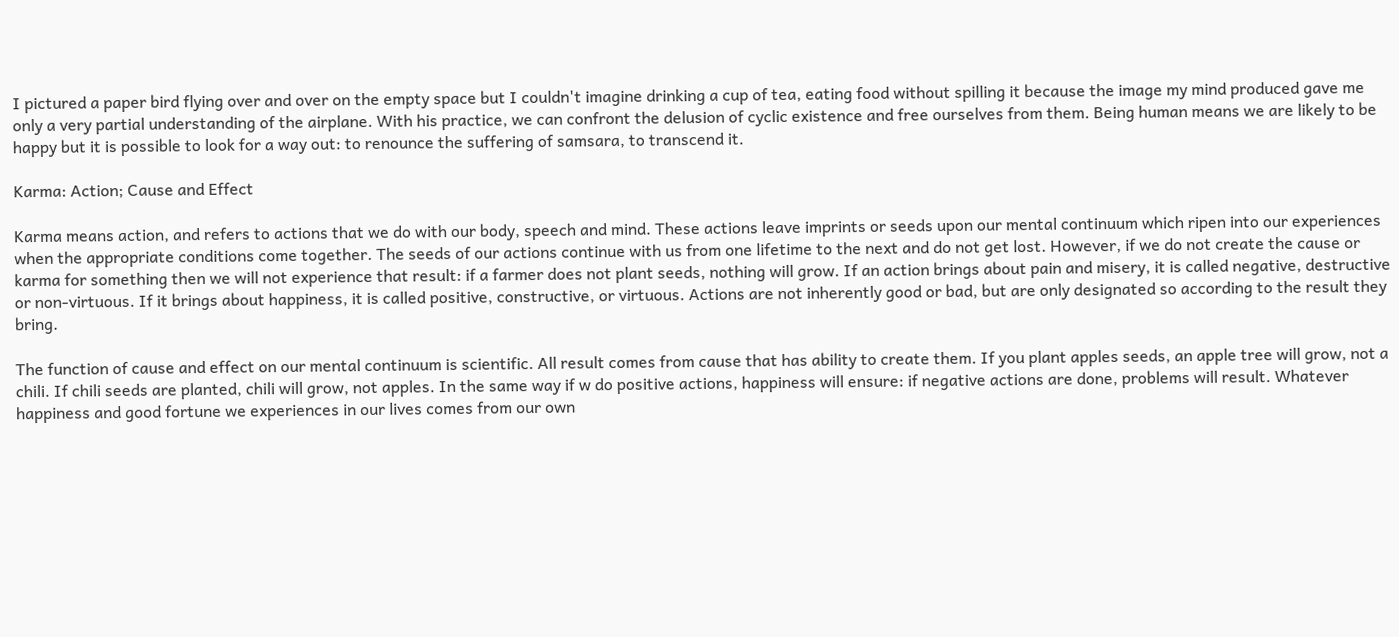I pictured a paper bird flying over and over on the empty space but I couldn't imagine drinking a cup of tea, eating food without spilling it because the image my mind produced gave me only a very partial understanding of the airplane. With his practice, we can confront the delusion of cyclic existence and free ourselves from them. Being human means we are likely to be happy but it is possible to look for a way out: to renounce the suffering of samsara, to transcend it.

Karma: Action; Cause and Effect

Karma means action, and refers to actions that we do with our body, speech and mind. These actions leave imprints or seeds upon our mental continuum which ripen into our experiences when the appropriate conditions come together. The seeds of our actions continue with us from one lifetime to the next and do not get lost. However, if we do not create the cause or karma for something then we will not experience that result: if a farmer does not plant seeds, nothing will grow. If an action brings about pain and misery, it is called negative, destructive or non-virtuous. If it brings about happiness, it is called positive, constructive, or virtuous. Actions are not inherently good or bad, but are only designated so according to the result they bring.

The function of cause and effect on our mental continuum is scientific. All result comes from cause that has ability to create them. If you plant apples seeds, an apple tree will grow, not a chili. If chili seeds are planted, chili will grow, not apples. In the same way if w do positive actions, happiness will ensure: if negative actions are done, problems will result. Whatever happiness and good fortune we experiences in our lives comes from our own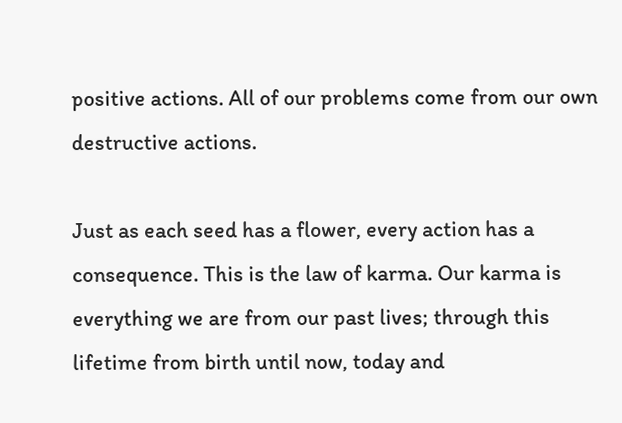positive actions. All of our problems come from our own destructive actions.

Just as each seed has a flower, every action has a consequence. This is the law of karma. Our karma is everything we are from our past lives; through this lifetime from birth until now, today and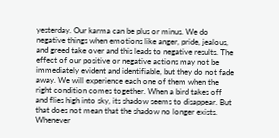yesterday. Our karma can be plus or minus. We do negative things when emotions like anger, pride, jealous, and greed take over and this leads to negative results. The effect of our positive or negative actions may not be immediately evident and identifiable, but they do not fade away. We will experience each one of them when the right condition comes together. When a bird takes off and flies high into sky, its shadow seems to disappear. But that does not mean that the shadow no longer exists. Whenever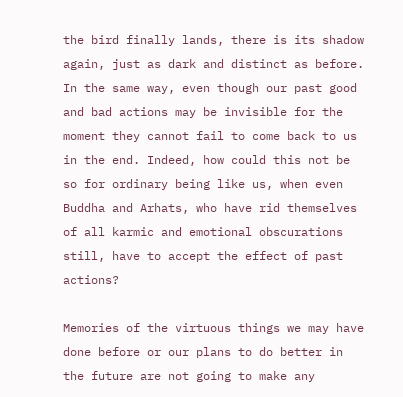the bird finally lands, there is its shadow again, just as dark and distinct as before. In the same way, even though our past good and bad actions may be invisible for the moment they cannot fail to come back to us in the end. Indeed, how could this not be so for ordinary being like us, when even Buddha and Arhats, who have rid themselves of all karmic and emotional obscurations still, have to accept the effect of past actions?

Memories of the virtuous things we may have done before or our plans to do better in the future are not going to make any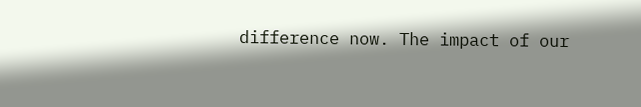difference now. The impact of our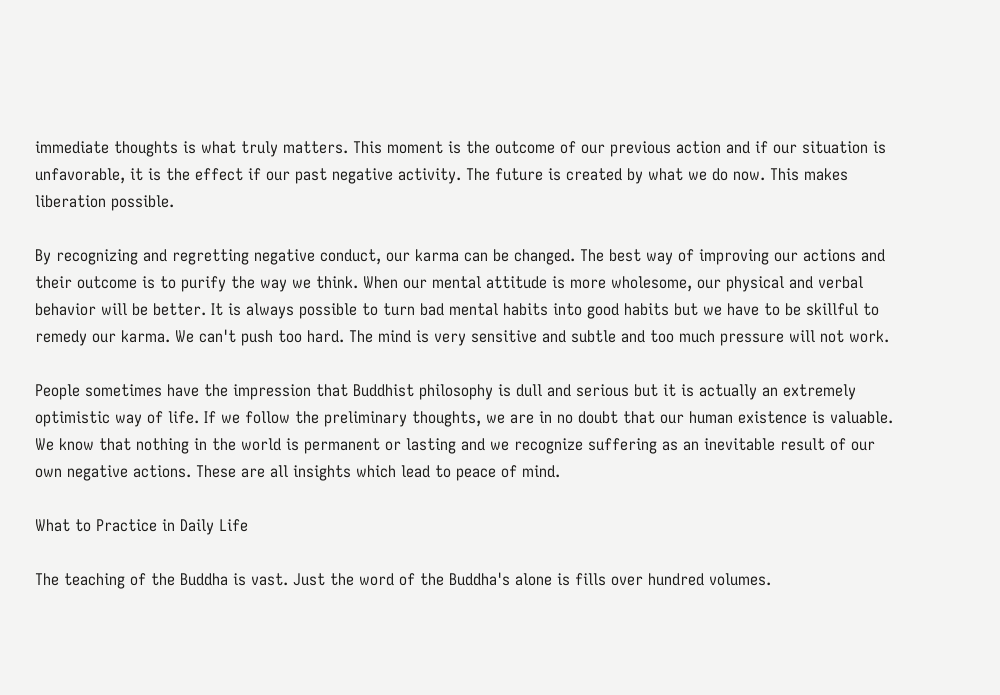immediate thoughts is what truly matters. This moment is the outcome of our previous action and if our situation is unfavorable, it is the effect if our past negative activity. The future is created by what we do now. This makes liberation possible.

By recognizing and regretting negative conduct, our karma can be changed. The best way of improving our actions and their outcome is to purify the way we think. When our mental attitude is more wholesome, our physical and verbal behavior will be better. It is always possible to turn bad mental habits into good habits but we have to be skillful to remedy our karma. We can't push too hard. The mind is very sensitive and subtle and too much pressure will not work.

People sometimes have the impression that Buddhist philosophy is dull and serious but it is actually an extremely optimistic way of life. If we follow the preliminary thoughts, we are in no doubt that our human existence is valuable. We know that nothing in the world is permanent or lasting and we recognize suffering as an inevitable result of our own negative actions. These are all insights which lead to peace of mind.

What to Practice in Daily Life

The teaching of the Buddha is vast. Just the word of the Buddha's alone is fills over hundred volumes.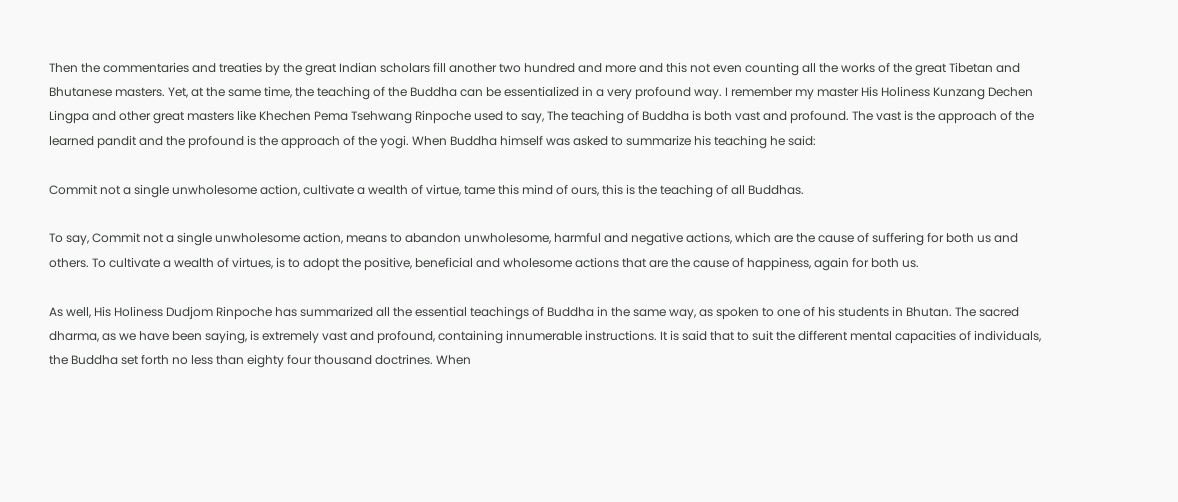Then the commentaries and treaties by the great Indian scholars fill another two hundred and more and this not even counting all the works of the great Tibetan and Bhutanese masters. Yet, at the same time, the teaching of the Buddha can be essentialized in a very profound way. I remember my master His Holiness Kunzang Dechen Lingpa and other great masters like Khechen Pema Tsehwang Rinpoche used to say, The teaching of Buddha is both vast and profound. The vast is the approach of the learned pandit and the profound is the approach of the yogi. When Buddha himself was asked to summarize his teaching he said:

Commit not a single unwholesome action, cultivate a wealth of virtue, tame this mind of ours, this is the teaching of all Buddhas.

To say, Commit not a single unwholesome action, means to abandon unwholesome, harmful and negative actions, which are the cause of suffering for both us and others. To cultivate a wealth of virtues, is to adopt the positive, beneficial and wholesome actions that are the cause of happiness, again for both us.

As well, His Holiness Dudjom Rinpoche has summarized all the essential teachings of Buddha in the same way, as spoken to one of his students in Bhutan. The sacred dharma, as we have been saying, is extremely vast and profound, containing innumerable instructions. It is said that to suit the different mental capacities of individuals, the Buddha set forth no less than eighty four thousand doctrines. When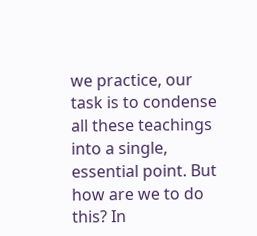we practice, our task is to condense all these teachings into a single, essential point. But how are we to do this? In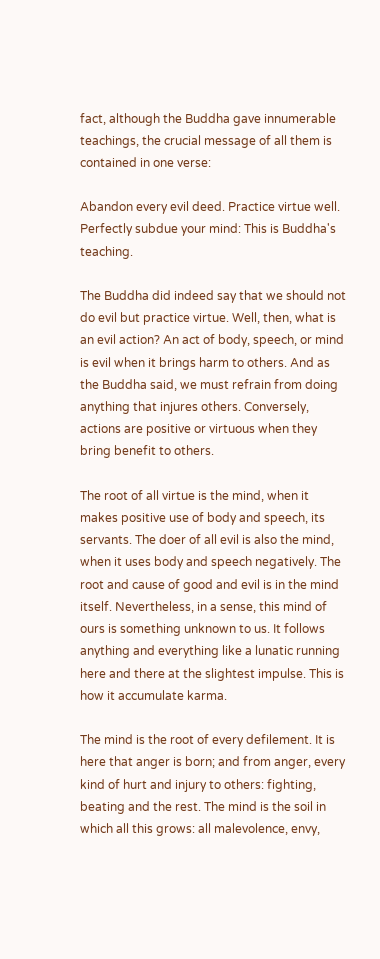fact, although the Buddha gave innumerable teachings, the crucial message of all them is contained in one verse:

Abandon every evil deed. Practice virtue well. Perfectly subdue your mind: This is Buddha's teaching.

The Buddha did indeed say that we should not do evil but practice virtue. Well, then, what is an evil action? An act of body, speech, or mind is evil when it brings harm to others. And as the Buddha said, we must refrain from doing anything that injures others. Conversely, actions are positive or virtuous when they bring benefit to others.

The root of all virtue is the mind, when it makes positive use of body and speech, its servants. The doer of all evil is also the mind, when it uses body and speech negatively. The root and cause of good and evil is in the mind itself. Nevertheless, in a sense, this mind of ours is something unknown to us. It follows anything and everything like a lunatic running here and there at the slightest impulse. This is how it accumulate karma.

The mind is the root of every defilement. It is here that anger is born; and from anger, every kind of hurt and injury to others: fighting, beating and the rest. The mind is the soil in which all this grows: all malevolence, envy,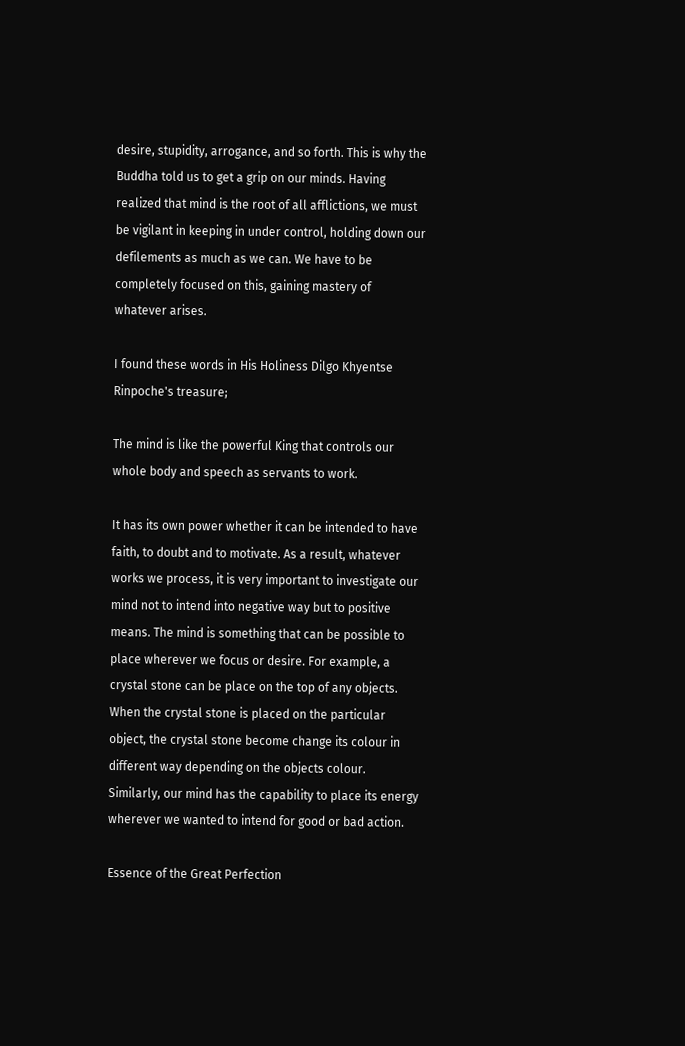desire, stupidity, arrogance, and so forth. This is why the Buddha told us to get a grip on our minds. Having realized that mind is the root of all afflictions, we must be vigilant in keeping in under control, holding down our defilements as much as we can. We have to be completely focused on this, gaining mastery of whatever arises.

I found these words in His Holiness Dilgo Khyentse Rinpoche's treasure;

The mind is like the powerful King that controls our whole body and speech as servants to work.

It has its own power whether it can be intended to have faith, to doubt and to motivate. As a result, whatever works we process, it is very important to investigate our mind not to intend into negative way but to positive means. The mind is something that can be possible to place wherever we focus or desire. For example, a crystal stone can be place on the top of any objects. When the crystal stone is placed on the particular object, the crystal stone become change its colour in different way depending on the objects colour. Similarly, our mind has the capability to place its energy wherever we wanted to intend for good or bad action.

Essence of the Great Perfection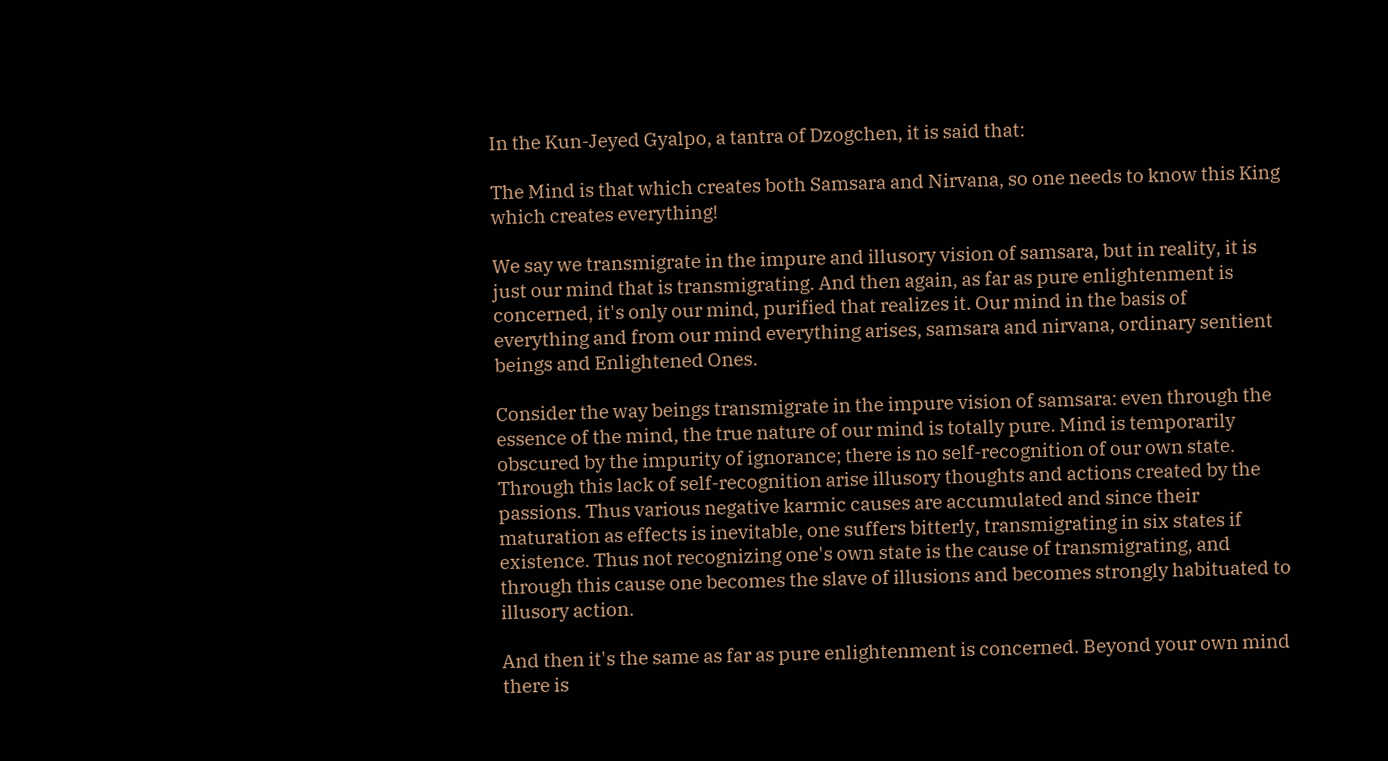In the Kun-Jeyed Gyalpo, a tantra of Dzogchen, it is said that:

The Mind is that which creates both Samsara and Nirvana, so one needs to know this King which creates everything!

We say we transmigrate in the impure and illusory vision of samsara, but in reality, it is just our mind that is transmigrating. And then again, as far as pure enlightenment is concerned, it's only our mind, purified that realizes it. Our mind in the basis of everything and from our mind everything arises, samsara and nirvana, ordinary sentient beings and Enlightened Ones.

Consider the way beings transmigrate in the impure vision of samsara: even through the essence of the mind, the true nature of our mind is totally pure. Mind is temporarily obscured by the impurity of ignorance; there is no self-recognition of our own state. Through this lack of self-recognition arise illusory thoughts and actions created by the passions. Thus various negative karmic causes are accumulated and since their maturation as effects is inevitable, one suffers bitterly, transmigrating in six states if existence. Thus not recognizing one's own state is the cause of transmigrating, and through this cause one becomes the slave of illusions and becomes strongly habituated to illusory action.

And then it's the same as far as pure enlightenment is concerned. Beyond your own mind there is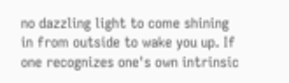no dazzling light to come shining in from outside to wake you up. If one recognizes one's own intrinsic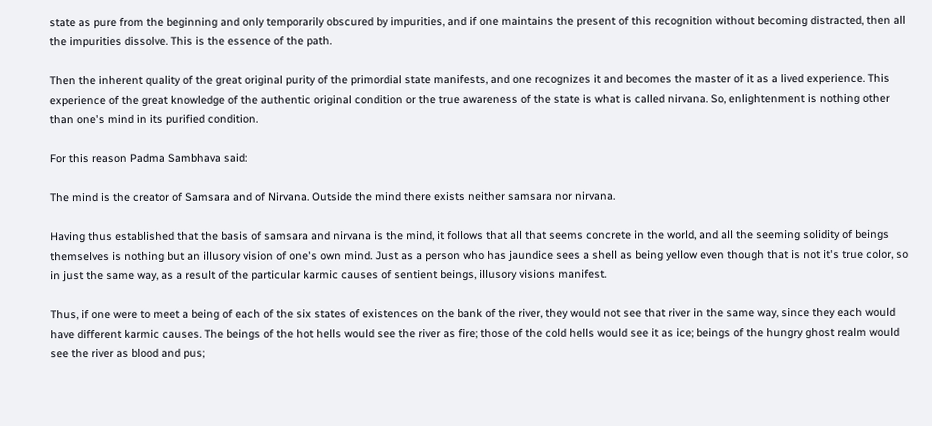state as pure from the beginning and only temporarily obscured by impurities, and if one maintains the present of this recognition without becoming distracted, then all the impurities dissolve. This is the essence of the path.

Then the inherent quality of the great original purity of the primordial state manifests, and one recognizes it and becomes the master of it as a lived experience. This experience of the great knowledge of the authentic original condition or the true awareness of the state is what is called nirvana. So, enlightenment is nothing other than one's mind in its purified condition.

For this reason Padma Sambhava said:

The mind is the creator of Samsara and of Nirvana. Outside the mind there exists neither samsara nor nirvana.

Having thus established that the basis of samsara and nirvana is the mind, it follows that all that seems concrete in the world, and all the seeming solidity of beings themselves is nothing but an illusory vision of one's own mind. Just as a person who has jaundice sees a shell as being yellow even though that is not it's true color, so in just the same way, as a result of the particular karmic causes of sentient beings, illusory visions manifest.

Thus, if one were to meet a being of each of the six states of existences on the bank of the river, they would not see that river in the same way, since they each would have different karmic causes. The beings of the hot hells would see the river as fire; those of the cold hells would see it as ice; beings of the hungry ghost realm would see the river as blood and pus;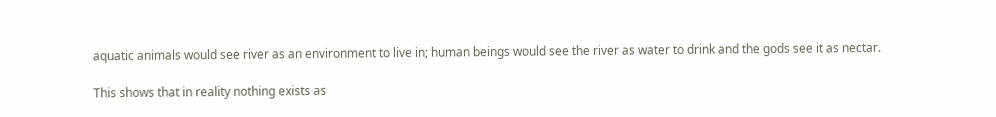aquatic animals would see river as an environment to live in; human beings would see the river as water to drink and the gods see it as nectar.

This shows that in reality nothing exists as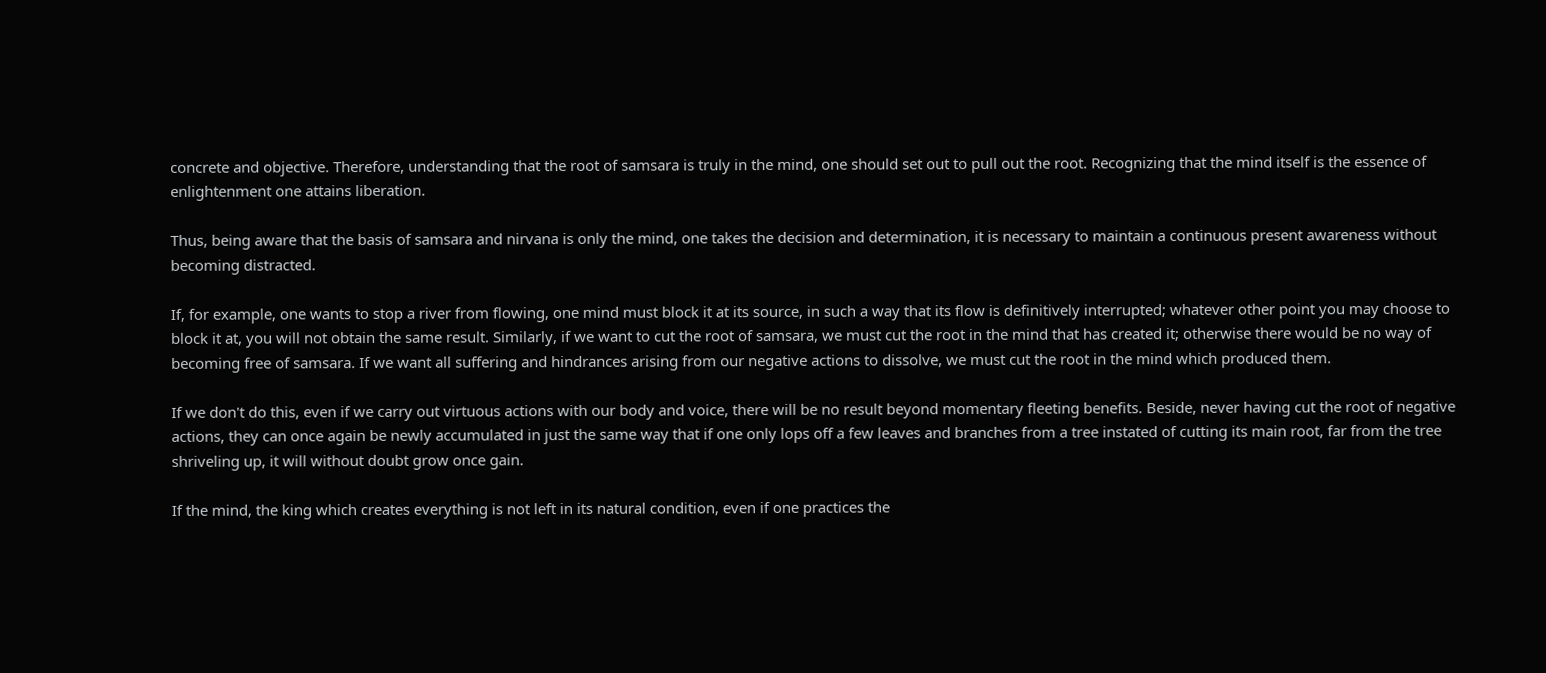concrete and objective. Therefore, understanding that the root of samsara is truly in the mind, one should set out to pull out the root. Recognizing that the mind itself is the essence of enlightenment one attains liberation.

Thus, being aware that the basis of samsara and nirvana is only the mind, one takes the decision and determination, it is necessary to maintain a continuous present awareness without becoming distracted.

If, for example, one wants to stop a river from flowing, one mind must block it at its source, in such a way that its flow is definitively interrupted; whatever other point you may choose to block it at, you will not obtain the same result. Similarly, if we want to cut the root of samsara, we must cut the root in the mind that has created it; otherwise there would be no way of becoming free of samsara. If we want all suffering and hindrances arising from our negative actions to dissolve, we must cut the root in the mind which produced them.

If we don't do this, even if we carry out virtuous actions with our body and voice, there will be no result beyond momentary fleeting benefits. Beside, never having cut the root of negative actions, they can once again be newly accumulated in just the same way that if one only lops off a few leaves and branches from a tree instated of cutting its main root, far from the tree shriveling up, it will without doubt grow once gain.

If the mind, the king which creates everything is not left in its natural condition, even if one practices the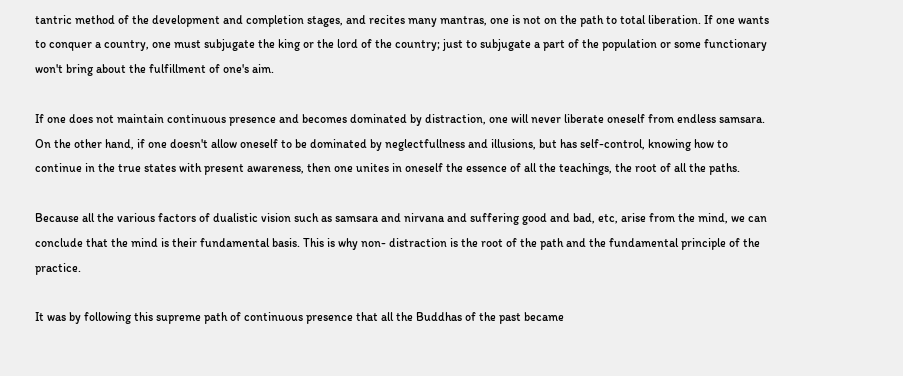tantric method of the development and completion stages, and recites many mantras, one is not on the path to total liberation. If one wants to conquer a country, one must subjugate the king or the lord of the country; just to subjugate a part of the population or some functionary won't bring about the fulfillment of one's aim.

If one does not maintain continuous presence and becomes dominated by distraction, one will never liberate oneself from endless samsara. On the other hand, if one doesn't allow oneself to be dominated by neglectfullness and illusions, but has self-control, knowing how to continue in the true states with present awareness, then one unites in oneself the essence of all the teachings, the root of all the paths.

Because all the various factors of dualistic vision such as samsara and nirvana and suffering good and bad, etc, arise from the mind, we can conclude that the mind is their fundamental basis. This is why non- distraction is the root of the path and the fundamental principle of the practice.

It was by following this supreme path of continuous presence that all the Buddhas of the past became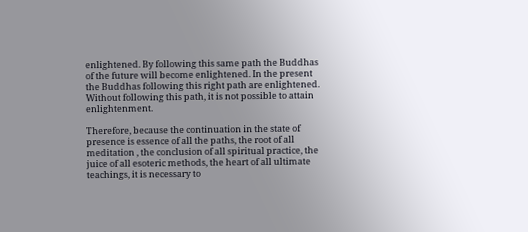enlightened. By following this same path the Buddhas of the future will become enlightened. In the present the Buddhas following this right path are enlightened. Without following this path, it is not possible to attain enlightenment.

Therefore, because the continuation in the state of presence is essence of all the paths, the root of all meditation , the conclusion of all spiritual practice, the juice of all esoteric methods, the heart of all ultimate teachings, it is necessary to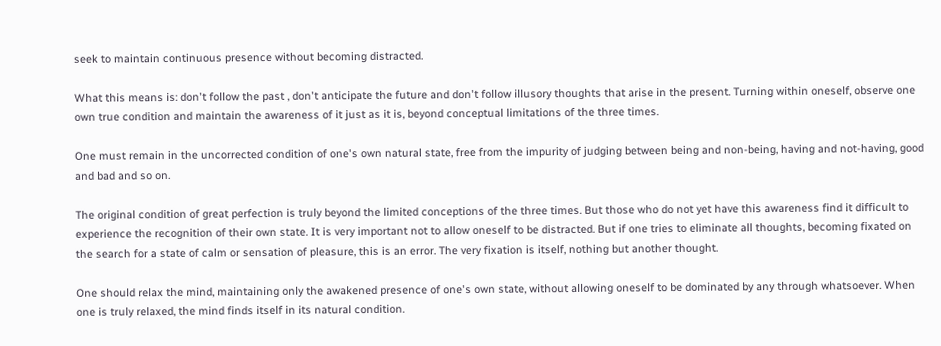seek to maintain continuous presence without becoming distracted.

What this means is: don't follow the past , don't anticipate the future and don't follow illusory thoughts that arise in the present. Turning within oneself, observe one own true condition and maintain the awareness of it just as it is, beyond conceptual limitations of the three times.

One must remain in the uncorrected condition of one's own natural state, free from the impurity of judging between being and non-being, having and not-having, good and bad and so on.

The original condition of great perfection is truly beyond the limited conceptions of the three times. But those who do not yet have this awareness find it difficult to experience the recognition of their own state. It is very important not to allow oneself to be distracted. But if one tries to eliminate all thoughts, becoming fixated on the search for a state of calm or sensation of pleasure, this is an error. The very fixation is itself, nothing but another thought.

One should relax the mind, maintaining only the awakened presence of one's own state, without allowing oneself to be dominated by any through whatsoever. When one is truly relaxed, the mind finds itself in its natural condition.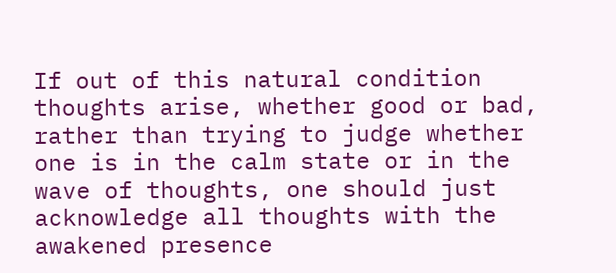If out of this natural condition thoughts arise, whether good or bad, rather than trying to judge whether one is in the calm state or in the wave of thoughts, one should just acknowledge all thoughts with the awakened presence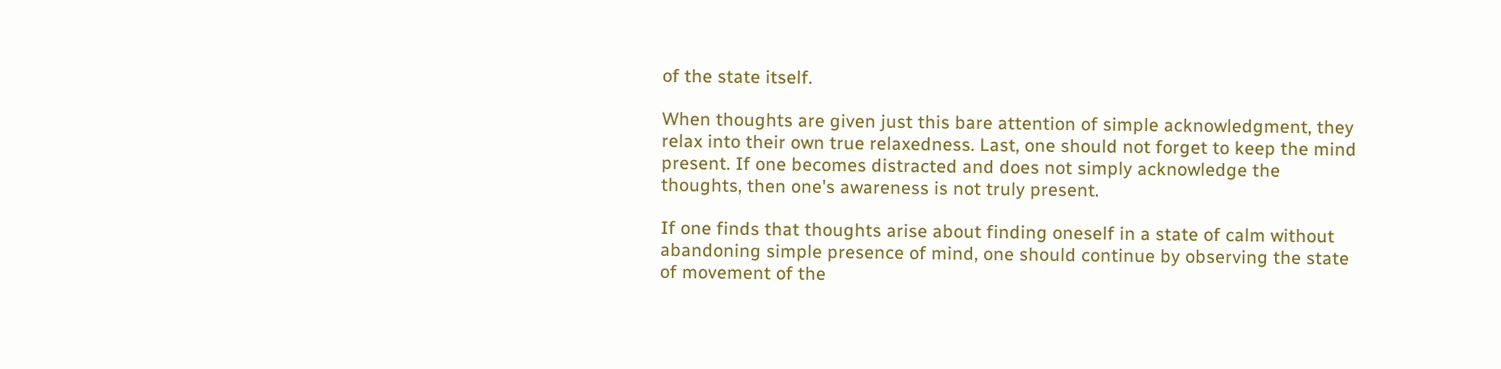of the state itself.

When thoughts are given just this bare attention of simple acknowledgment, they relax into their own true relaxedness. Last, one should not forget to keep the mind present. If one becomes distracted and does not simply acknowledge the thoughts, then one's awareness is not truly present.

If one finds that thoughts arise about finding oneself in a state of calm without abandoning simple presence of mind, one should continue by observing the state of movement of the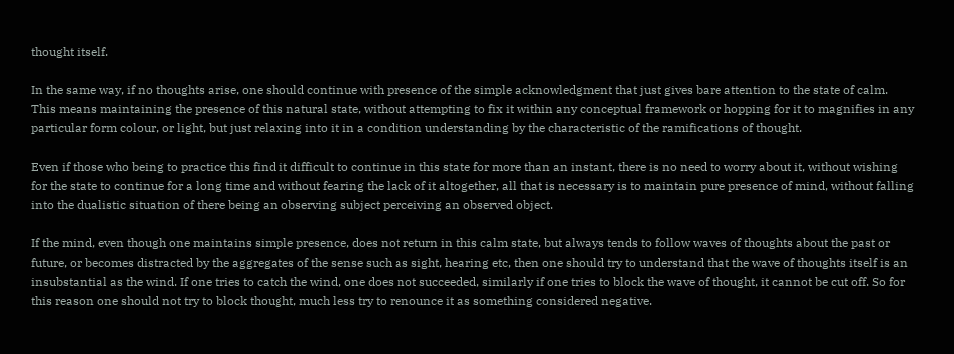thought itself.

In the same way, if no thoughts arise, one should continue with presence of the simple acknowledgment that just gives bare attention to the state of calm. This means maintaining the presence of this natural state, without attempting to fix it within any conceptual framework or hopping for it to magnifies in any particular form colour, or light, but just relaxing into it in a condition understanding by the characteristic of the ramifications of thought.

Even if those who being to practice this find it difficult to continue in this state for more than an instant, there is no need to worry about it, without wishing for the state to continue for a long time and without fearing the lack of it altogether, all that is necessary is to maintain pure presence of mind, without falling into the dualistic situation of there being an observing subject perceiving an observed object.

If the mind, even though one maintains simple presence, does not return in this calm state, but always tends to follow waves of thoughts about the past or future, or becomes distracted by the aggregates of the sense such as sight, hearing etc, then one should try to understand that the wave of thoughts itself is an insubstantial as the wind. If one tries to catch the wind, one does not succeeded, similarly if one tries to block the wave of thought, it cannot be cut off. So for this reason one should not try to block thought, much less try to renounce it as something considered negative.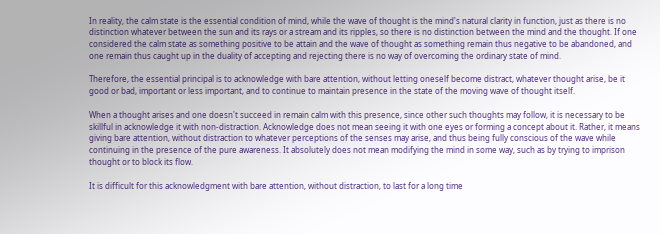In reality, the calm state is the essential condition of mind, while the wave of thought is the mind's natural clarity in function, just as there is no distinction whatever between the sun and its rays or a stream and its ripples, so there is no distinction between the mind and the thought. If one considered the calm state as something positive to be attain and the wave of thought as something remain thus negative to be abandoned, and one remain thus caught up in the duality of accepting and rejecting there is no way of overcoming the ordinary state of mind.

Therefore, the essential principal is to acknowledge with bare attention, without letting oneself become distract, whatever thought arise, be it good or bad, important or less important, and to continue to maintain presence in the state of the moving wave of thought itself.

When a thought arises and one doesn't succeed in remain calm with this presence, since other such thoughts may follow, it is necessary to be skillful in acknowledge it with non-distraction. Acknowledge does not mean seeing it with one eyes or forming a concept about it. Rather, it means giving bare attention, without distraction to whatever perceptions of the senses may arise, and thus being fully conscious of the wave while continuing in the presence of the pure awareness. It absolutely does not mean modifying the mind in some way, such as by trying to imprison thought or to block its flow.

It is difficult for this acknowledgment with bare attention, without distraction, to last for a long time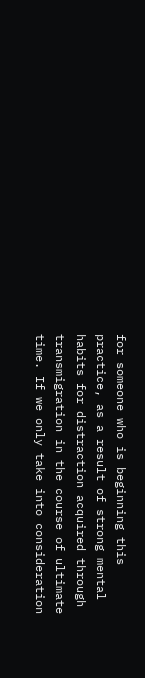for someone who is beginning this practice, as a result of strong mental habits for distraction acquired through transmigration in the course of ultimate time. If we only take into consideration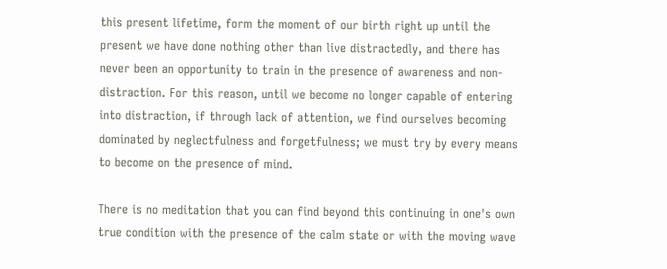this present lifetime, form the moment of our birth right up until the present we have done nothing other than live distractedly, and there has never been an opportunity to train in the presence of awareness and non-distraction. For this reason, until we become no longer capable of entering into distraction, if through lack of attention, we find ourselves becoming dominated by neglectfulness and forgetfulness; we must try by every means to become on the presence of mind.

There is no meditation that you can find beyond this continuing in one's own true condition with the presence of the calm state or with the moving wave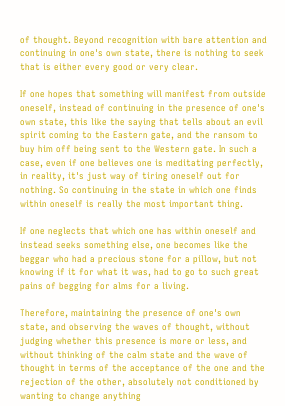of thought. Beyond recognition with bare attention and continuing in one's own state, there is nothing to seek that is either every good or very clear.

If one hopes that something will manifest from outside oneself, instead of continuing in the presence of one's own state, this like the saying that tells about an evil spirit coming to the Eastern gate, and the ransom to buy him off being sent to the Western gate. In such a case, even if one believes one is meditating perfectly, in reality, it's just way of tiring oneself out for nothing. So continuing in the state in which one finds within oneself is really the most important thing.

If one neglects that which one has within oneself and instead seeks something else, one becomes like the beggar who had a precious stone for a pillow, but not knowing if it for what it was, had to go to such great pains of begging for alms for a living.

Therefore, maintaining the presence of one's own state, and observing the waves of thought, without judging whether this presence is more or less, and without thinking of the calm state and the wave of thought in terms of the acceptance of the one and the rejection of the other, absolutely not conditioned by wanting to change anything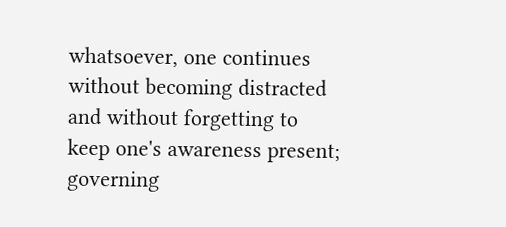whatsoever, one continues without becoming distracted and without forgetting to keep one's awareness present; governing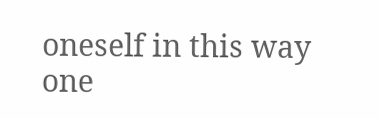oneself in this way one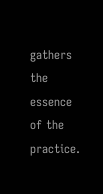gathers the essence of the practice.